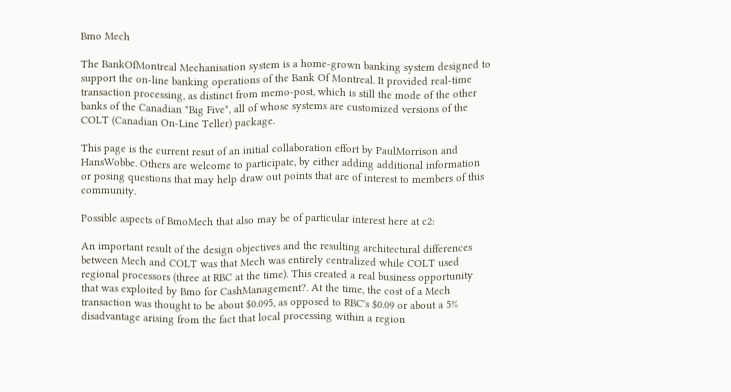Bmo Mech

The BankOfMontreal Mechanisation system is a home-grown banking system designed to support the on-line banking operations of the Bank Of Montreal. It provided real-time transaction processing, as distinct from memo-post, which is still the mode of the other banks of the Canadian "Big Five", all of whose systems are customized versions of the COLT (Canadian On-Line Teller) package.

This page is the current resut of an initial collaboration effort by PaulMorrison and HansWobbe. Others are welcome to participate, by either adding additional information or posing questions that may help draw out points that are of interest to members of this community.

Possible aspects of BmoMech that also may be of particular interest here at c2:

An important result of the design objectives and the resulting architectural differences between Mech and COLT was that Mech was entirely centralized while COLT used regional processors (three at RBC at the time). This created a real business opportunity that was exploited by Bmo for CashManagement?. At the time, the cost of a Mech transaction was thought to be about $0.095, as opposed to RBC's $0.09 or about a 5% disadvantage arising from the fact that local processing within a region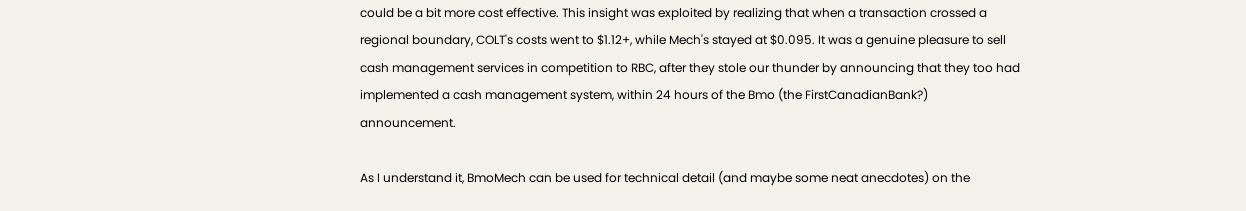could be a bit more cost effective. This insight was exploited by realizing that when a transaction crossed a regional boundary, COLT's costs went to $1.12+, while Mech's stayed at $0.095. It was a genuine pleasure to sell cash management services in competition to RBC, after they stole our thunder by announcing that they too had implemented a cash management system, within 24 hours of the Bmo (the FirstCanadianBank?) announcement.

As I understand it, BmoMech can be used for technical detail (and maybe some neat anecdotes) on the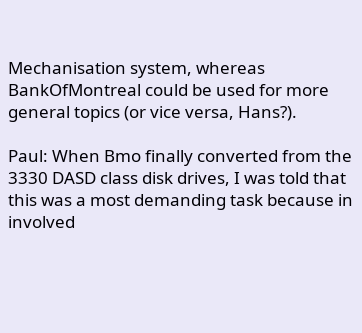Mechanisation system, whereas BankOfMontreal could be used for more general topics (or vice versa, Hans?).

Paul: When Bmo finally converted from the 3330 DASD class disk drives, I was told that this was a most demanding task because in involved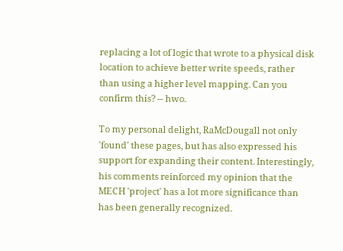replacing a lot of logic that wrote to a physical disk location to achieve better write speeds, rather than using a higher level mapping. Can you confirm this? -- hwo.

To my personal delight, RaMcDougall not only 'found' these pages, but has also expressed his support for expanding their content. Interestingly, his comments reinforced my opinion that the MECH 'project' has a lot more significance than has been generally recognized.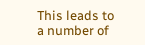This leads to a number of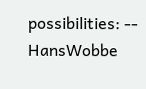possibilities: -- HansWobbe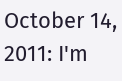October 14, 2011: I'm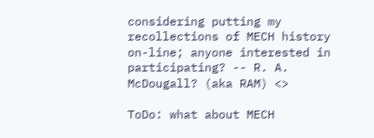considering putting my recollections of MECH history on-line; anyone interested in participating? -- R. A. McDougall? (aka RAM) <>

ToDo: what about MECH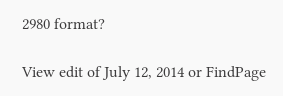2980 format?

View edit of July 12, 2014 or FindPage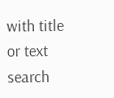with title or text search